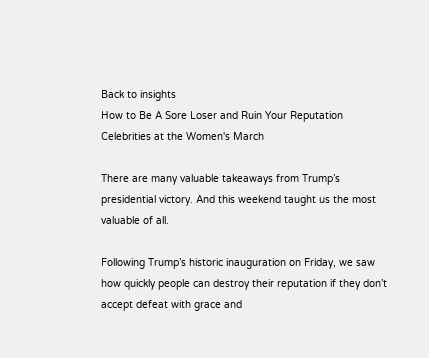Back to insights
How to Be A Sore Loser and Ruin Your Reputation
Celebrities at the Women's March

There are many valuable takeaways from Trump’s presidential victory. And this weekend taught us the most valuable of all.

Following Trump’s historic inauguration on Friday, we saw how quickly people can destroy their reputation if they don’t accept defeat with grace and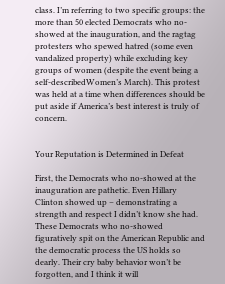class. I’m referring to two specific groups: the more than 50 elected Democrats who no-showed at the inauguration, and the ragtag protesters who spewed hatred (some even vandalized property) while excluding key groups of women (despite the event being a self-describedWomen’s March). This protest was held at a time when differences should be put aside if America’s best interest is truly of concern.


Your Reputation is Determined in Defeat

First, the Democrats who no-showed at the inauguration are pathetic. Even Hillary Clinton showed up – demonstrating a strength and respect I didn’t know she had. These Democrats who no-showed figuratively spit on the American Republic and the democratic process the US holds so dearly. Their cry baby behavior won’t be forgotten, and I think it will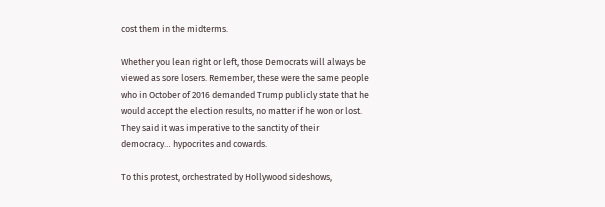cost them in the midterms.

Whether you lean right or left, those Democrats will always be viewed as sore losers. Remember, these were the same people who in October of 2016 demanded Trump publicly state that he would accept the election results, no matter if he won or lost. They said it was imperative to the sanctity of their democracy… hypocrites and cowards.

To this protest, orchestrated by Hollywood sideshows,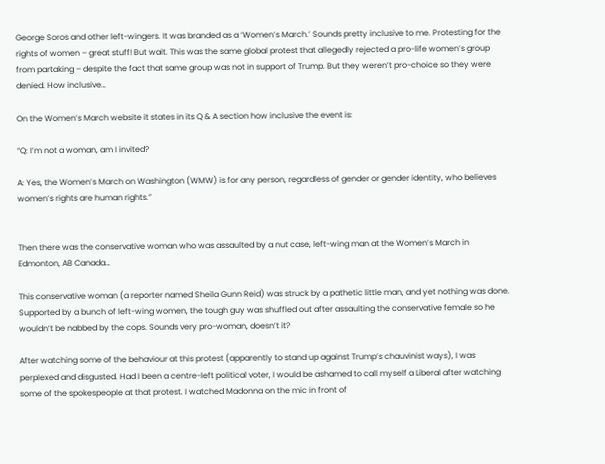George Soros and other left-wingers. It was branded as a ‘Women’s March.’ Sounds pretty inclusive to me. Protesting for the rights of women – great stuff! But wait. This was the same global protest that allegedly rejected a pro-life women’s group from partaking – despite the fact that same group was not in support of Trump. But they weren’t pro-choice so they were denied. How inclusive…

On the Women’s March website it states in its Q & A section how inclusive the event is:

“Q: I’m not a woman, am I invited?

A: Yes, the Women’s March on Washington (WMW) is for any person, regardless of gender or gender identity, who believes women’s rights are human rights.”


Then there was the conservative woman who was assaulted by a nut case, left-wing man at the Women’s March in Edmonton, AB Canada…

This conservative woman (a reporter named Sheila Gunn Reid) was struck by a pathetic little man, and yet nothing was done. Supported by a bunch of left-wing women, the tough guy was shuffled out after assaulting the conservative female so he wouldn’t be nabbed by the cops. Sounds very pro-woman, doesn’t it?

After watching some of the behaviour at this protest (apparently to stand up against Trump’s chauvinist ways), I was perplexed and disgusted. Had I been a centre-left political voter, I would be ashamed to call myself a Liberal after watching some of the spokespeople at that protest. I watched Madonna on the mic in front of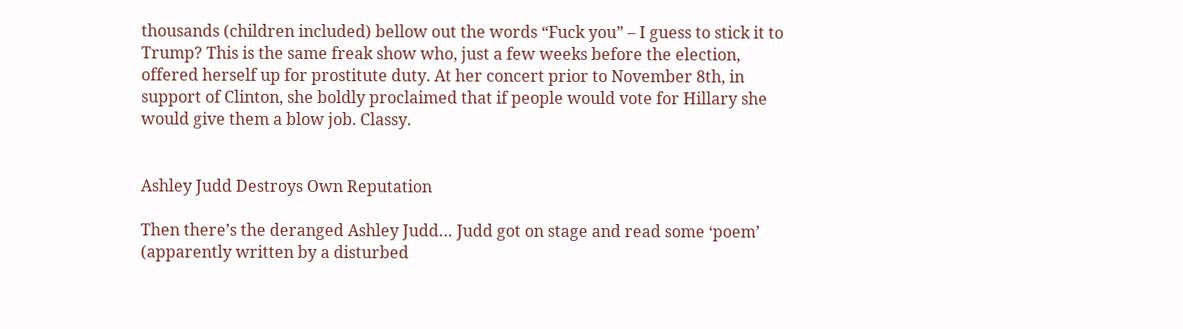thousands (children included) bellow out the words “Fuck you” – I guess to stick it to Trump? This is the same freak show who, just a few weeks before the election, offered herself up for prostitute duty. At her concert prior to November 8th, in support of Clinton, she boldly proclaimed that if people would vote for Hillary she would give them a blow job. Classy.


Ashley Judd Destroys Own Reputation

Then there’s the deranged Ashley Judd… Judd got on stage and read some ‘poem’ (apparently written by a disturbed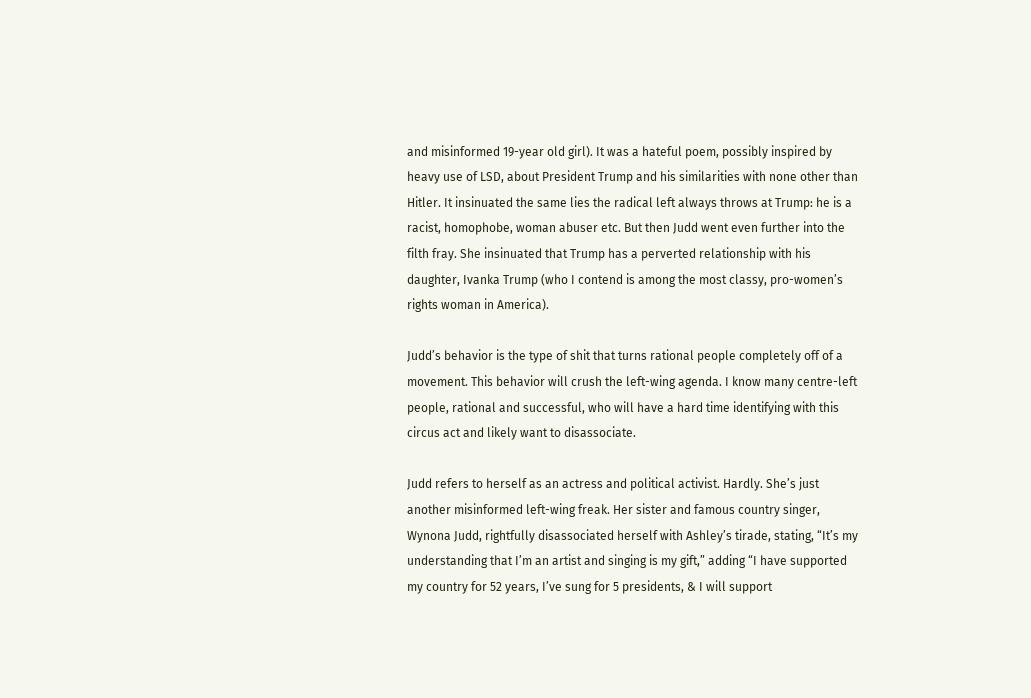and misinformed 19-year old girl). It was a hateful poem, possibly inspired by heavy use of LSD, about President Trump and his similarities with none other than Hitler. It insinuated the same lies the radical left always throws at Trump: he is a racist, homophobe, woman abuser etc. But then Judd went even further into the filth fray. She insinuated that Trump has a perverted relationship with his daughter, Ivanka Trump (who I contend is among the most classy, pro-women’s rights woman in America).

Judd’s behavior is the type of shit that turns rational people completely off of a movement. This behavior will crush the left-wing agenda. I know many centre-left people, rational and successful, who will have a hard time identifying with this circus act and likely want to disassociate.

Judd refers to herself as an actress and political activist. Hardly. She’s just another misinformed left-wing freak. Her sister and famous country singer, Wynona Judd, rightfully disassociated herself with Ashley’s tirade, stating, “It’s my understanding that I’m an artist and singing is my gift,” adding “I have supported my country for 52 years, I’ve sung for 5 presidents, & I will support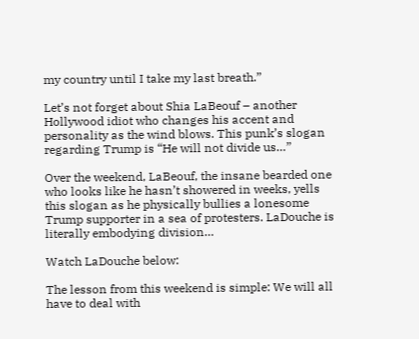my country until I take my last breath.”

Let’s not forget about Shia LaBeouf – another Hollywood idiot who changes his accent and personality as the wind blows. This punk’s slogan regarding Trump is “He will not divide us…”

Over the weekend, LaBeouf, the insane bearded one who looks like he hasn’t showered in weeks, yells this slogan as he physically bullies a lonesome Trump supporter in a sea of protesters. LaDouche is literally embodying division…

Watch LaDouche below:

The lesson from this weekend is simple: We will all have to deal with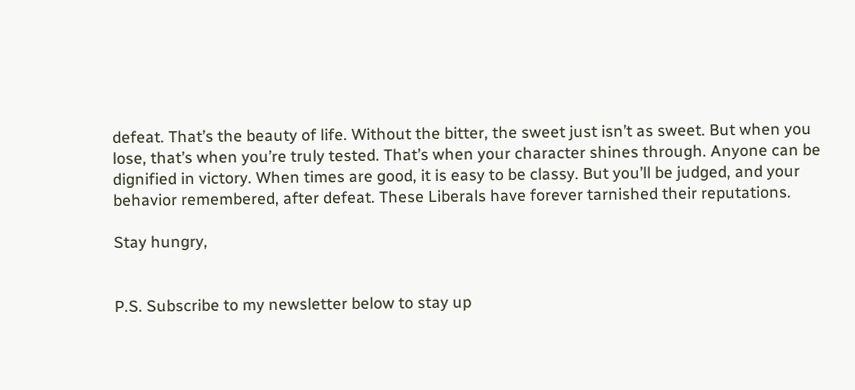defeat. That’s the beauty of life. Without the bitter, the sweet just isn’t as sweet. But when you lose, that’s when you’re truly tested. That’s when your character shines through. Anyone can be dignified in victory. When times are good, it is easy to be classy. But you’ll be judged, and your behavior remembered, after defeat. These Liberals have forever tarnished their reputations.

Stay hungry,


P.S. Subscribe to my newsletter below to stay up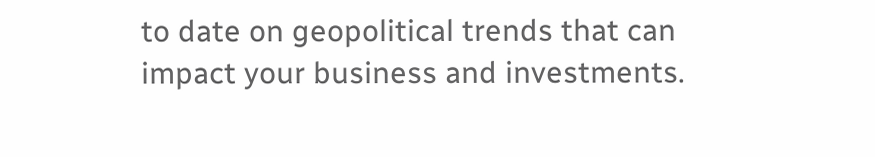to date on geopolitical trends that can impact your business and investments.